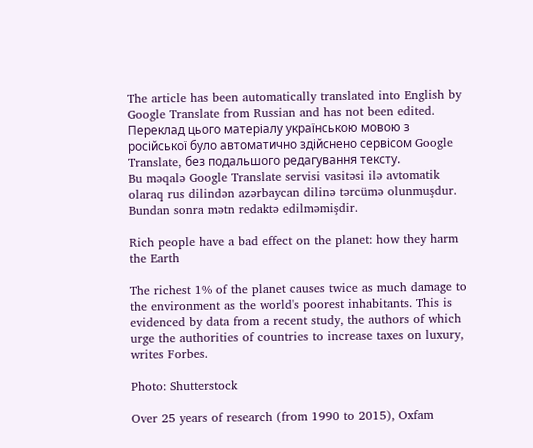The article has been automatically translated into English by Google Translate from Russian and has not been edited.
Переклад цього матеріалу українською мовою з російської було автоматично здійснено сервісом Google Translate, без подальшого редагування тексту.
Bu məqalə Google Translate servisi vasitəsi ilə avtomatik olaraq rus dilindən azərbaycan dilinə tərcümə olunmuşdur. Bundan sonra mətn redaktə edilməmişdir.

Rich people have a bad effect on the planet: how they harm the Earth

The richest 1% of the planet causes twice as much damage to the environment as the world's poorest inhabitants. This is evidenced by data from a recent study, the authors of which urge the authorities of countries to increase taxes on luxury, writes Forbes.

Photo: Shutterstock

Over 25 years of research (from 1990 to 2015), Oxfam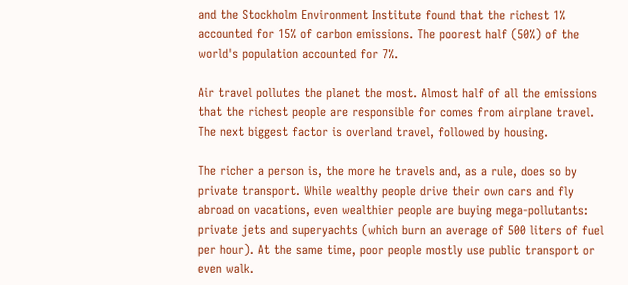and the Stockholm Environment Institute found that the richest 1% accounted for 15% of carbon emissions. The poorest half (50%) of the world's population accounted for 7%.

Air travel pollutes the planet the most. Almost half of all the emissions that the richest people are responsible for comes from airplane travel. The next biggest factor is overland travel, followed by housing.

The richer a person is, the more he travels and, as a rule, does so by private transport. While wealthy people drive their own cars and fly abroad on vacations, even wealthier people are buying mega-pollutants: private jets and superyachts (which burn an average of 500 liters of fuel per hour). At the same time, poor people mostly use public transport or even walk.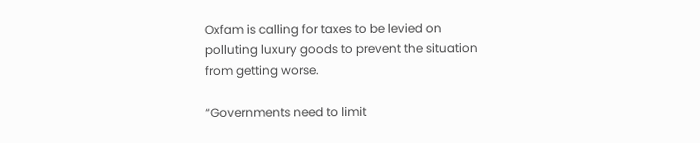Oxfam is calling for taxes to be levied on polluting luxury goods to prevent the situation from getting worse.

“Governments need to limit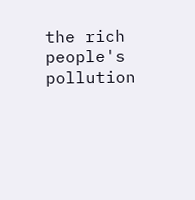the rich people's pollution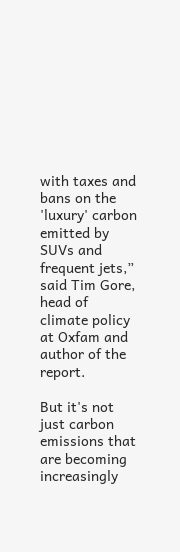with taxes and bans on the 'luxury' carbon emitted by SUVs and frequent jets,” said Tim Gore, head of climate policy at Oxfam and author of the report.

But it's not just carbon emissions that are becoming increasingly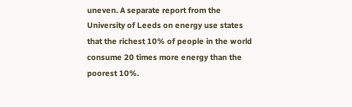uneven. A separate report from the University of Leeds on energy use states that the richest 10% of people in the world consume 20 times more energy than the poorest 10%.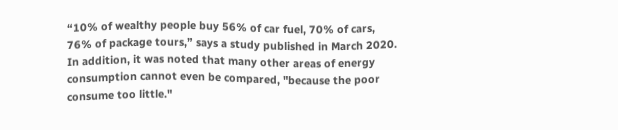“10% of wealthy people buy 56% of car fuel, 70% of cars, 76% of package tours,” says a study published in March 2020. In addition, it was noted that many other areas of energy consumption cannot even be compared, "because the poor consume too little."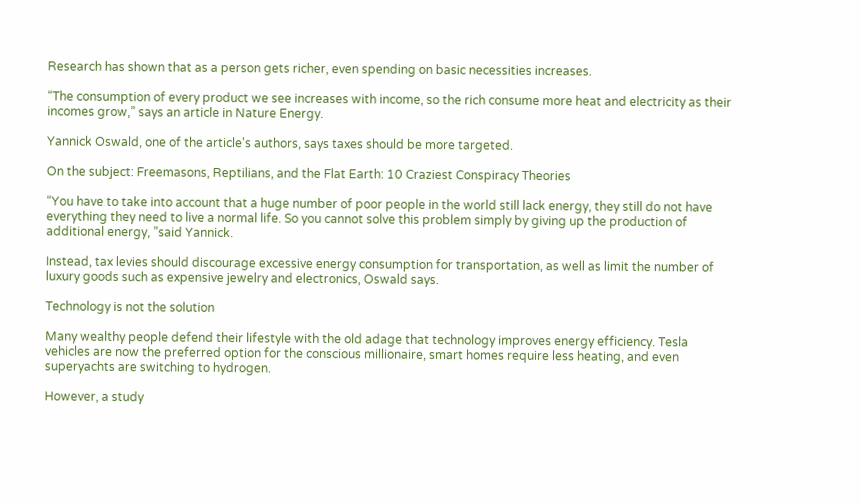Research has shown that as a person gets richer, even spending on basic necessities increases.

“The consumption of every product we see increases with income, so the rich consume more heat and electricity as their incomes grow,” says an article in Nature Energy.

Yannick Oswald, one of the article's authors, says taxes should be more targeted.

On the subject: Freemasons, Reptilians, and the Flat Earth: 10 Craziest Conspiracy Theories

“You have to take into account that a huge number of poor people in the world still lack energy, they still do not have everything they need to live a normal life. So you cannot solve this problem simply by giving up the production of additional energy, ”said Yannick.

Instead, tax levies should discourage excessive energy consumption for transportation, as well as limit the number of luxury goods such as expensive jewelry and electronics, Oswald says.

Technology is not the solution

Many wealthy people defend their lifestyle with the old adage that technology improves energy efficiency. Tesla vehicles are now the preferred option for the conscious millionaire, smart homes require less heating, and even superyachts are switching to hydrogen.

However, a study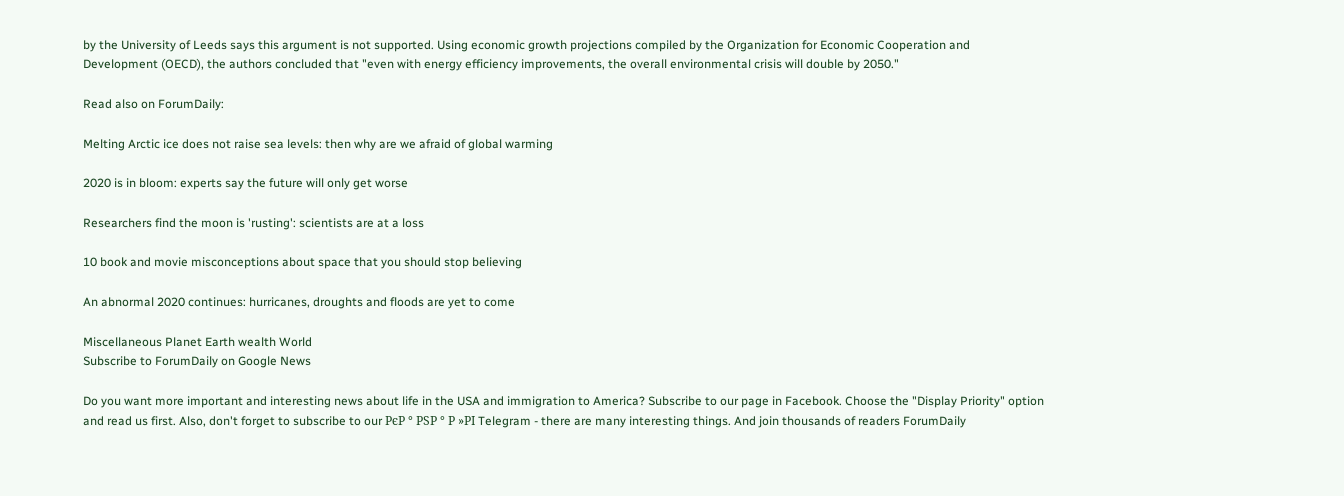by the University of Leeds says this argument is not supported. Using economic growth projections compiled by the Organization for Economic Cooperation and Development (OECD), the authors concluded that "even with energy efficiency improvements, the overall environmental crisis will double by 2050."

Read also on ForumDaily:

Melting Arctic ice does not raise sea levels: then why are we afraid of global warming

2020 is in bloom: experts say the future will only get worse

Researchers find the moon is 'rusting': scientists are at a loss

10 book and movie misconceptions about space that you should stop believing

An abnormal 2020 continues: hurricanes, droughts and floods are yet to come

Miscellaneous Planet Earth wealth World
Subscribe to ForumDaily on Google News

Do you want more important and interesting news about life in the USA and immigration to America? Subscribe to our page in Facebook. Choose the "Display Priority" option and read us first. Also, don't forget to subscribe to our РєР ° РЅР ° Р »РІ Telegram - there are many interesting things. And join thousands of readers ForumDaily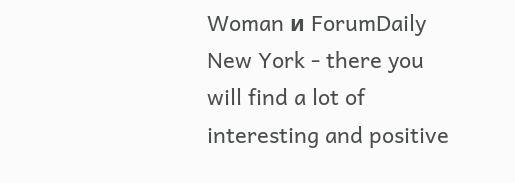Woman и ForumDaily New York - there you will find a lot of interesting and positive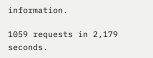information.

1059 requests in 2,179 seconds.